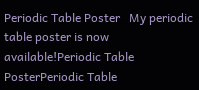Periodic Table Poster   My periodic table poster is now available!Periodic Table PosterPeriodic Table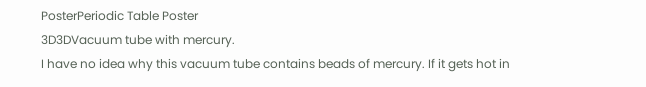PosterPeriodic Table Poster
3D3DVacuum tube with mercury.
I have no idea why this vacuum tube contains beads of mercury. If it gets hot in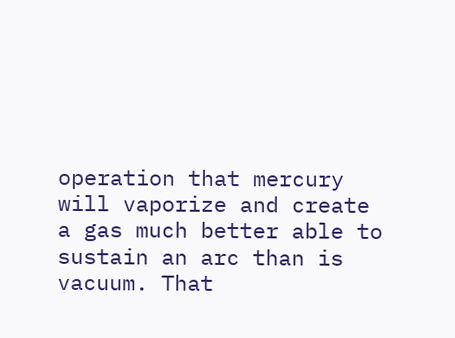operation that mercury will vaporize and create a gas much better able to sustain an arc than is vacuum. That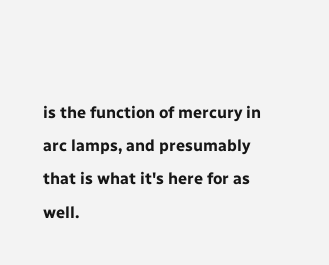is the function of mercury in arc lamps, and presumably that is what it's here for as well.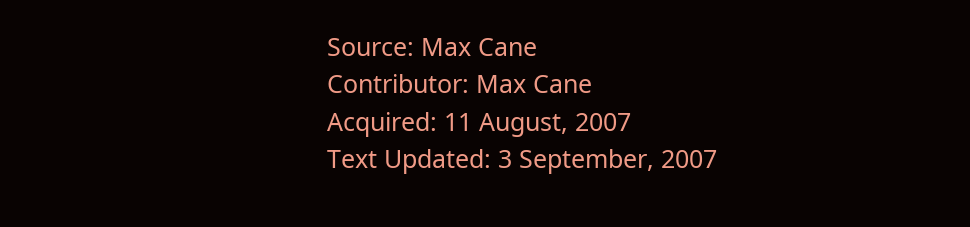Source: Max Cane
Contributor: Max Cane
Acquired: 11 August, 2007
Text Updated: 3 September, 2007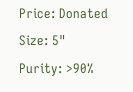Price: Donated
Size: 5"
Purity: >90%